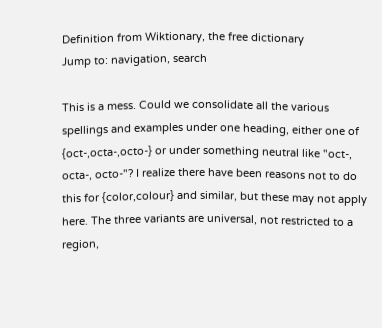Definition from Wiktionary, the free dictionary
Jump to: navigation, search

This is a mess. Could we consolidate all the various spellings and examples under one heading, either one of {oct-,octa-,octo-} or under something neutral like "oct-, octa-, octo-"? I realize there have been reasons not to do this for {color,colour} and similar, but these may not apply here. The three variants are universal, not restricted to a region,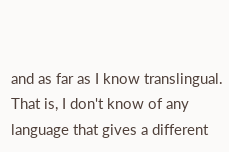and as far as I know translingual. That is, I don't know of any language that gives a different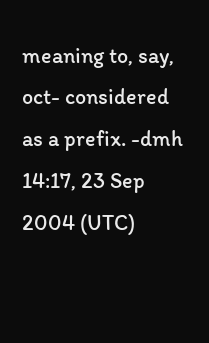meaning to, say, oct- considered as a prefix. -dmh 14:17, 23 Sep 2004 (UTC)